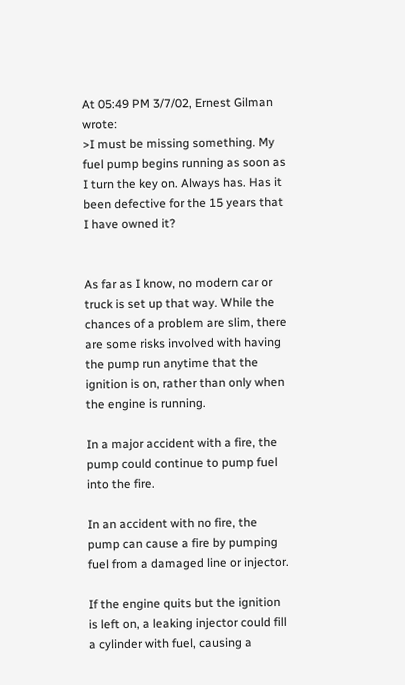At 05:49 PM 3/7/02, Ernest Gilman wrote:
>I must be missing something. My fuel pump begins running as soon as I turn the key on. Always has. Has it been defective for the 15 years that I have owned it?


As far as I know, no modern car or truck is set up that way. While the chances of a problem are slim, there are some risks involved with having the pump run anytime that the ignition is on, rather than only when the engine is running.

In a major accident with a fire, the pump could continue to pump fuel into the fire.

In an accident with no fire, the pump can cause a fire by pumping fuel from a damaged line or injector.

If the engine quits but the ignition is left on, a leaking injector could fill a cylinder with fuel, causing a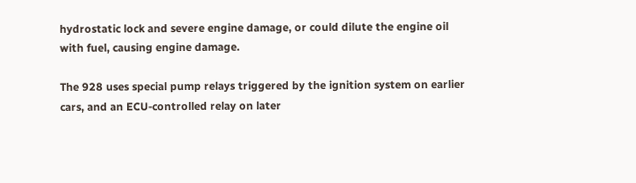hydrostatic lock and severe engine damage, or could dilute the engine oil with fuel, causing engine damage.

The 928 uses special pump relays triggered by the ignition system on earlier cars, and an ECU-controlled relay on later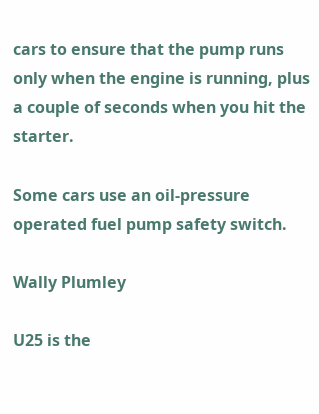cars to ensure that the pump runs only when the engine is running, plus a couple of seconds when you hit the starter.

Some cars use an oil-pressure operated fuel pump safety switch.

Wally Plumley

U25 is the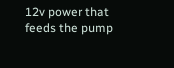12v power that feeds the pump